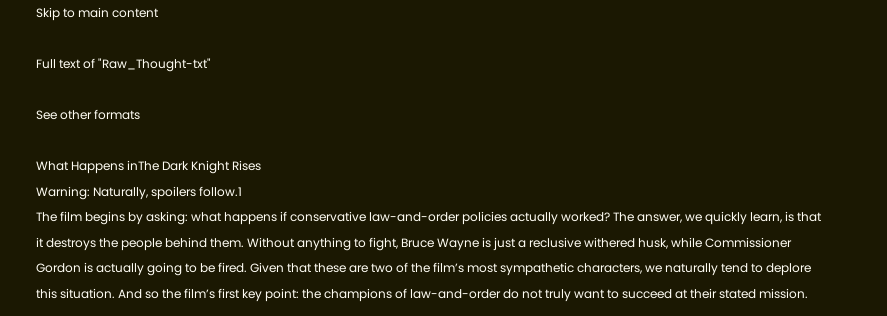Skip to main content

Full text of "Raw_Thought-txt"

See other formats

What Happens inThe Dark Knight Rises
Warning: Naturally, spoilers follow.1
The film begins by asking: what happens if conservative law-and-order policies actually worked? The answer, we quickly learn, is that it destroys the people behind them. Without anything to fight, Bruce Wayne is just a reclusive withered husk, while Commissioner Gordon is actually going to be fired. Given that these are two of the film’s most sympathetic characters, we naturally tend to deplore this situation. And so the film’s first key point: the champions of law-and-order do not truly want to succeed at their stated mission.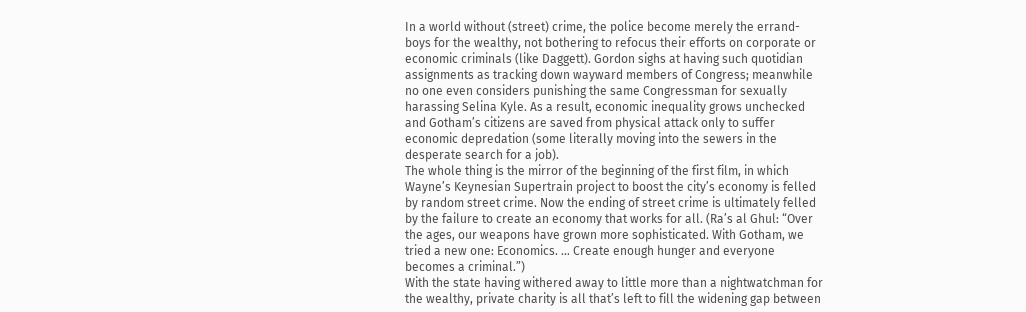In a world without (street) crime, the police become merely the errand-boys for the wealthy, not bothering to refocus their efforts on corporate or economic criminals (like Daggett). Gordon sighs at having such quotidian assignments as tracking down wayward members of Congress; meanwhile no one even considers punishing the same Congressman for sexually harassing Selina Kyle. As a result, economic inequality grows unchecked and Gotham’s citizens are saved from physical attack only to suffer economic depredation (some literally moving into the sewers in the desperate search for a job).
The whole thing is the mirror of the beginning of the first film, in which Wayne’s Keynesian Supertrain project to boost the city’s economy is felled by random street crime. Now the ending of street crime is ultimately felled by the failure to create an economy that works for all. (Ra’s al Ghul: “Over the ages, our weapons have grown more sophisticated. With Gotham, we tried a new one: Economics. … Create enough hunger and everyone becomes a criminal.”)
With the state having withered away to little more than a nightwatchman for the wealthy, private charity is all that’s left to fill the widening gap between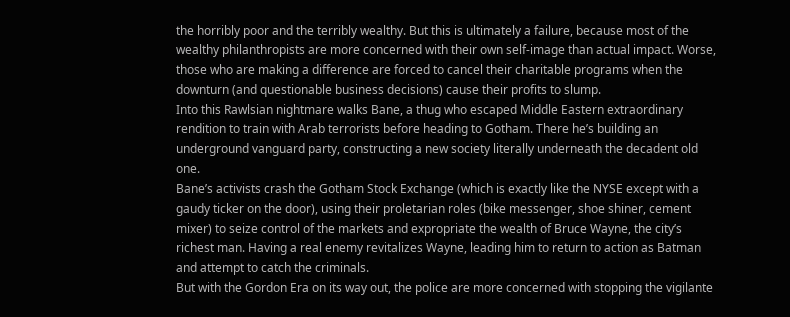the horribly poor and the terribly wealthy. But this is ultimately a failure, because most of the wealthy philanthropists are more concerned with their own self-image than actual impact. Worse, those who are making a difference are forced to cancel their charitable programs when the downturn (and questionable business decisions) cause their profits to slump.
Into this Rawlsian nightmare walks Bane, a thug who escaped Middle Eastern extraordinary rendition to train with Arab terrorists before heading to Gotham. There he’s building an underground vanguard party, constructing a new society literally underneath the decadent old one.
Bane’s activists crash the Gotham Stock Exchange (which is exactly like the NYSE except with a gaudy ticker on the door), using their proletarian roles (bike messenger, shoe shiner, cement mixer) to seize control of the markets and expropriate the wealth of Bruce Wayne, the city’s richest man. Having a real enemy revitalizes Wayne, leading him to return to action as Batman and attempt to catch the criminals.
But with the Gordon Era on its way out, the police are more concerned with stopping the vigilante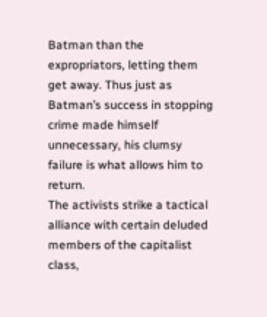Batman than the expropriators, letting them get away. Thus just as Batman’s success in stopping crime made himself unnecessary, his clumsy failure is what allows him to return.
The activists strike a tactical alliance with certain deluded members of the capitalist class,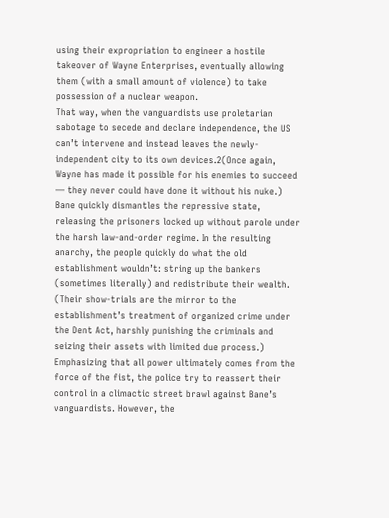using their expropriation to engineer a hostile takeover of Wayne Enterprises, eventually allowing them (with a small amount of violence) to take possession of a nuclear weapon.
That way, when the vanguardists use proletarian sabotage to secede and declare independence, the US can’t intervene and instead leaves the newly-independent city to its own devices.2(Once again, Wayne has made it possible for his enemies to succeed — they never could have done it without his nuke.) Bane quickly dismantles the repressive state, releasing the prisoners locked up without parole under the harsh law-and-order regime. In the resulting anarchy, the people quickly do what the old establishment wouldn’t: string up the bankers (sometimes literally) and redistribute their wealth. (Their show-trials are the mirror to the establishment’s treatment of organized crime under the Dent Act, harshly punishing the criminals and seizing their assets with limited due process.)
Emphasizing that all power ultimately comes from the force of the fist, the police try to reassert their control in a climactic street brawl against Bane’s vanguardists. However, the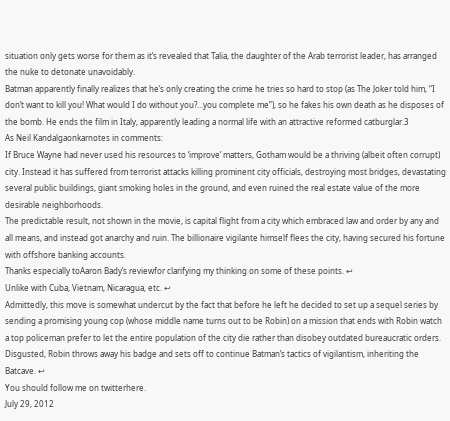situation only gets worse for them as it’s revealed that Talia, the daughter of the Arab terrorist leader, has arranged the nuke to detonate unavoidably.
Batman apparently finally realizes that he’s only creating the crime he tries so hard to stop (as The Joker told him, “I don’t want to kill you! What would I do without you?…you complete me”), so he fakes his own death as he disposes of the bomb. He ends the film in Italy, apparently leading a normal life with an attractive reformed catburglar.3
As Neil Kandalgaonkarnotes in comments:
If Bruce Wayne had never used his resources to ‘improve’ matters, Gotham would be a thriving (albeit often corrupt) city. Instead it has suffered from terrorist attacks killing prominent city officials, destroying most bridges, devastating several public buildings, giant smoking holes in the ground, and even ruined the real estate value of the more desirable neighborhoods.
The predictable result, not shown in the movie, is capital flight from a city which embraced law and order by any and all means, and instead got anarchy and ruin. The billionaire vigilante himself flees the city, having secured his fortune with offshore banking accounts.
Thanks especially toAaron Bady’s reviewfor clarifying my thinking on some of these points. ↩
Unlike with Cuba, Vietnam, Nicaragua, etc. ↩
Admittedly, this move is somewhat undercut by the fact that before he left he decided to set up a sequel series by sending a promising young cop (whose middle name turns out to be Robin) on a mission that ends with Robin watch a top policeman prefer to let the entire population of the city die rather than disobey outdated bureaucratic orders. Disgusted, Robin throws away his badge and sets off to continue Batman’s tactics of vigilantism, inheriting the Batcave. ↩
You should follow me on twitterhere.
July 29, 2012